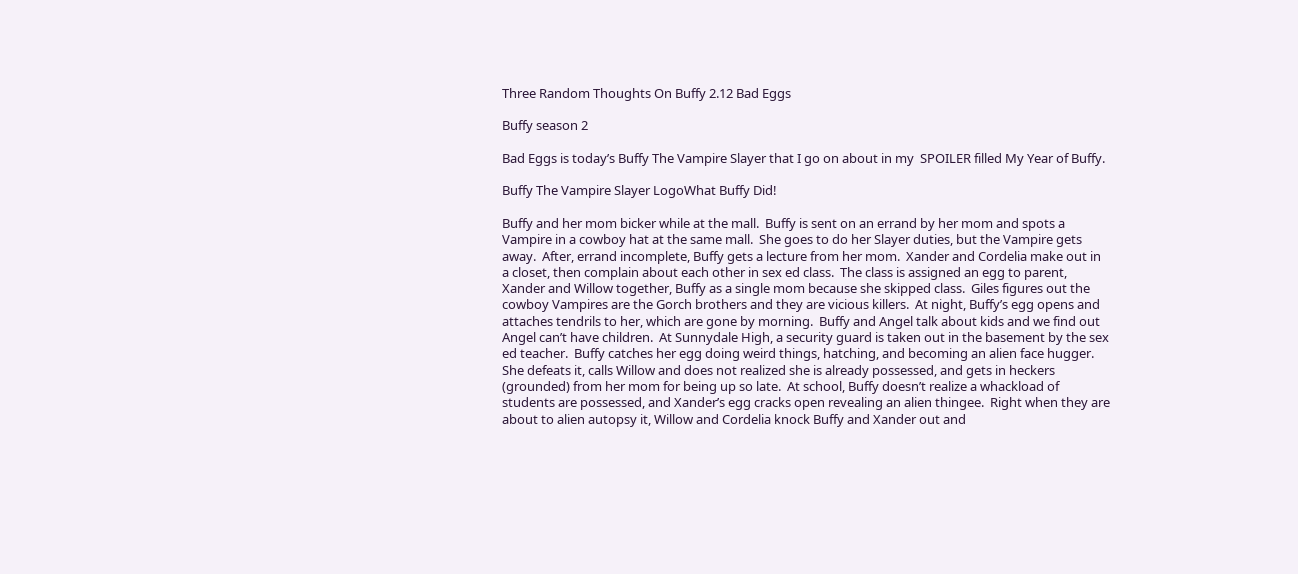Three Random Thoughts On Buffy 2.12 Bad Eggs

Buffy season 2

Bad Eggs is today’s Buffy The Vampire Slayer that I go on about in my  SPOILER filled My Year of Buffy.

Buffy The Vampire Slayer LogoWhat Buffy Did!

Buffy and her mom bicker while at the mall.  Buffy is sent on an errand by her mom and spots a Vampire in a cowboy hat at the same mall.  She goes to do her Slayer duties, but the Vampire gets away.  After, errand incomplete, Buffy gets a lecture from her mom.  Xander and Cordelia make out in a closet, then complain about each other in sex ed class.  The class is assigned an egg to parent, Xander and Willow together, Buffy as a single mom because she skipped class.  Giles figures out the cowboy Vampires are the Gorch brothers and they are vicious killers.  At night, Buffy’s egg opens and attaches tendrils to her, which are gone by morning.  Buffy and Angel talk about kids and we find out Angel can’t have children.  At Sunnydale High, a security guard is taken out in the basement by the sex ed teacher.  Buffy catches her egg doing weird things, hatching, and becoming an alien face hugger.  She defeats it, calls Willow and does not realized she is already possessed, and gets in heckers (grounded) from her mom for being up so late.  At school, Buffy doesn’t realize a whackload of students are possessed, and Xander’s egg cracks open revealing an alien thingee.  Right when they are about to alien autopsy it, Willow and Cordelia knock Buffy and Xander out and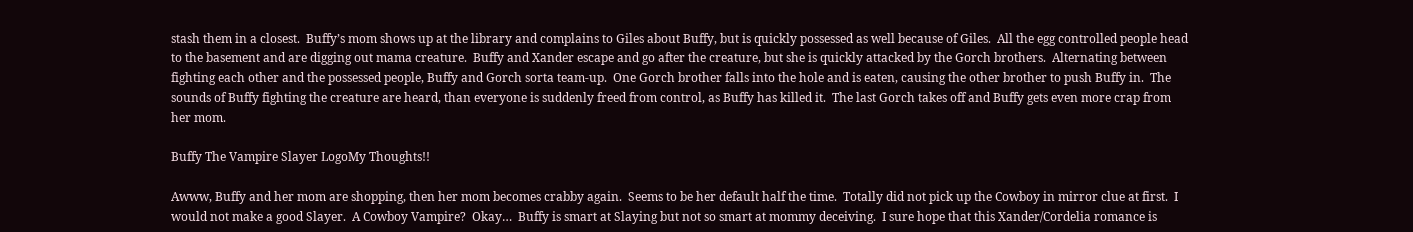stash them in a closest.  Buffy’s mom shows up at the library and complains to Giles about Buffy, but is quickly possessed as well because of Giles.  All the egg controlled people head to the basement and are digging out mama creature.  Buffy and Xander escape and go after the creature, but she is quickly attacked by the Gorch brothers.  Alternating between fighting each other and the possessed people, Buffy and Gorch sorta team-up.  One Gorch brother falls into the hole and is eaten, causing the other brother to push Buffy in.  The sounds of Buffy fighting the creature are heard, than everyone is suddenly freed from control, as Buffy has killed it.  The last Gorch takes off and Buffy gets even more crap from her mom.

Buffy The Vampire Slayer LogoMy Thoughts!!

Awww, Buffy and her mom are shopping, then her mom becomes crabby again.  Seems to be her default half the time.  Totally did not pick up the Cowboy in mirror clue at first.  I would not make a good Slayer.  A Cowboy Vampire?  Okay…  Buffy is smart at Slaying but not so smart at mommy deceiving.  I sure hope that this Xander/Cordelia romance is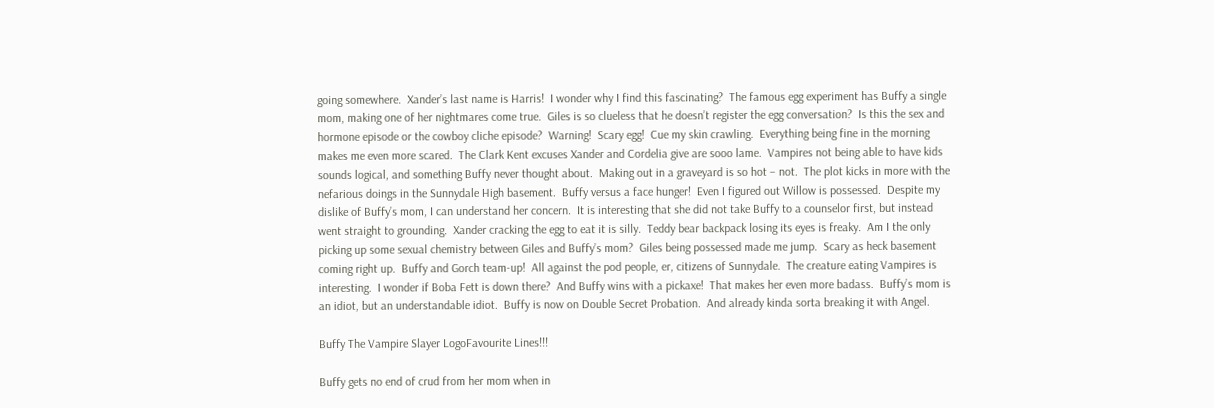going somewhere.  Xander’s last name is Harris!  I wonder why I find this fascinating?  The famous egg experiment has Buffy a single mom, making one of her nightmares come true.  Giles is so clueless that he doesn’t register the egg conversation?  Is this the sex and hormone episode or the cowboy cliche episode?  Warning!  Scary egg!  Cue my skin crawling.  Everything being fine in the morning makes me even more scared.  The Clark Kent excuses Xander and Cordelia give are sooo lame.  Vampires not being able to have kids sounds logical, and something Buffy never thought about.  Making out in a graveyard is so hot – not.  The plot kicks in more with the nefarious doings in the Sunnydale High basement.  Buffy versus a face hunger!  Even I figured out Willow is possessed.  Despite my dislike of Buffy’s mom, I can understand her concern.  It is interesting that she did not take Buffy to a counselor first, but instead went straight to grounding.  Xander cracking the egg to eat it is silly.  Teddy bear backpack losing its eyes is freaky.  Am I the only picking up some sexual chemistry between Giles and Buffy’s mom?  Giles being possessed made me jump.  Scary as heck basement coming right up.  Buffy and Gorch team-up!  All against the pod people, er, citizens of Sunnydale.  The creature eating Vampires is interesting.  I wonder if Boba Fett is down there?  And Buffy wins with a pickaxe!  That makes her even more badass.  Buffy’s mom is an idiot, but an understandable idiot.  Buffy is now on Double Secret Probation.  And already kinda sorta breaking it with Angel.

Buffy The Vampire Slayer LogoFavourite Lines!!!

Buffy gets no end of crud from her mom when in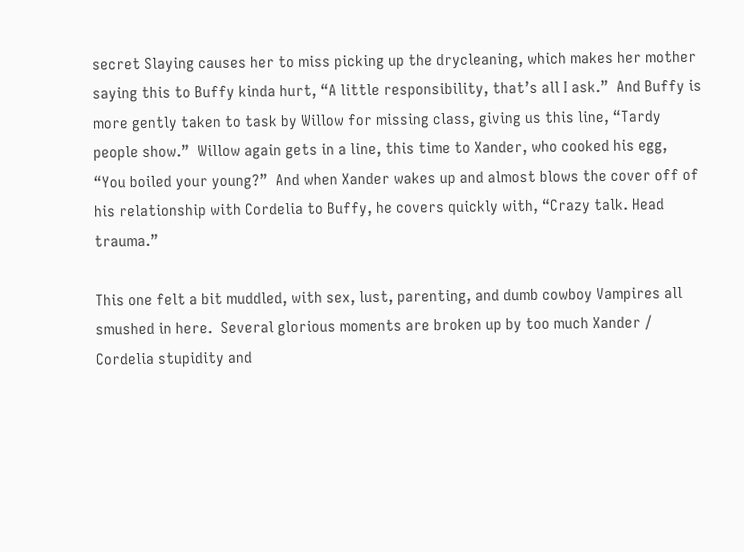secret Slaying causes her to miss picking up the drycleaning, which makes her mother saying this to Buffy kinda hurt, “A little responsibility, that’s all I ask.”  And Buffy is more gently taken to task by Willow for missing class, giving us this line, “Tardy people show.”  Willow again gets in a line, this time to Xander, who cooked his egg, “You boiled your young?”  And when Xander wakes up and almost blows the cover off of his relationship with Cordelia to Buffy, he covers quickly with, “Crazy talk. Head trauma.”

This one felt a bit muddled, with sex, lust, parenting, and dumb cowboy Vampires all smushed in here.  Several glorious moments are broken up by too much Xander / Cordelia stupidity and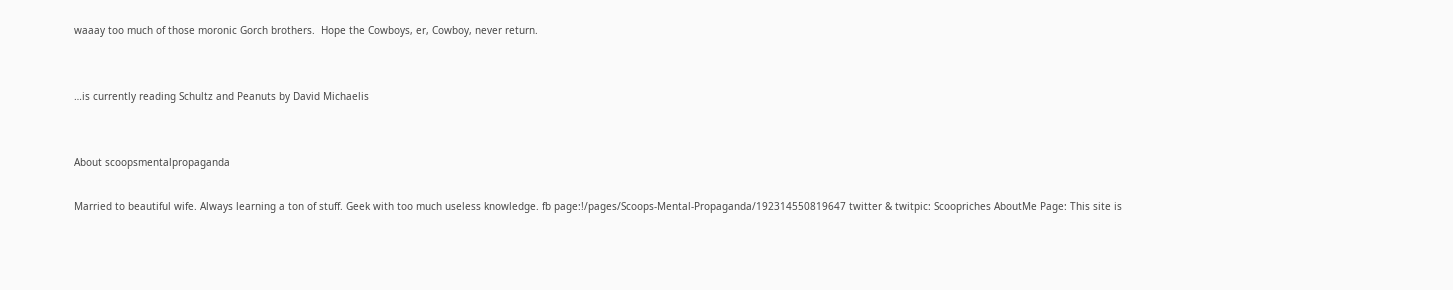waaay too much of those moronic Gorch brothers.  Hope the Cowboys, er, Cowboy, never return.


…is currently reading Schultz and Peanuts by David Michaelis


About scoopsmentalpropaganda

Married to beautiful wife. Always learning a ton of stuff. Geek with too much useless knowledge. fb page:!/pages/Scoops-Mental-Propaganda/192314550819647 twitter & twitpic: Scoopriches AboutMe Page: This site is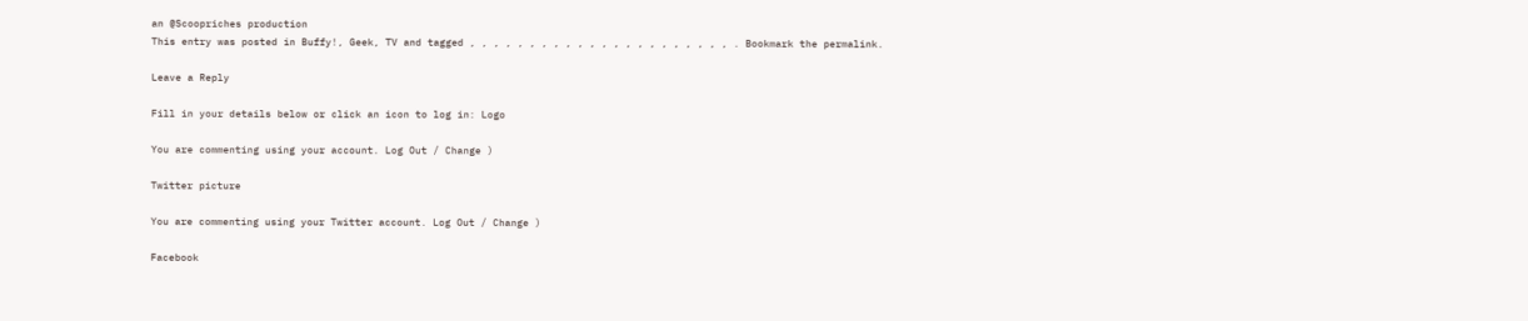an @Scoopriches production
This entry was posted in Buffy!, Geek, TV and tagged , , , , , , , , , , , , , , , , , , , , , , . Bookmark the permalink.

Leave a Reply

Fill in your details below or click an icon to log in: Logo

You are commenting using your account. Log Out / Change )

Twitter picture

You are commenting using your Twitter account. Log Out / Change )

Facebook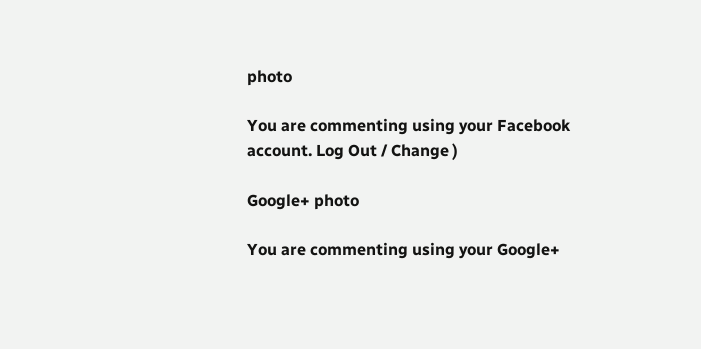photo

You are commenting using your Facebook account. Log Out / Change )

Google+ photo

You are commenting using your Google+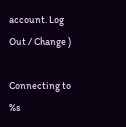account. Log Out / Change )

Connecting to %s